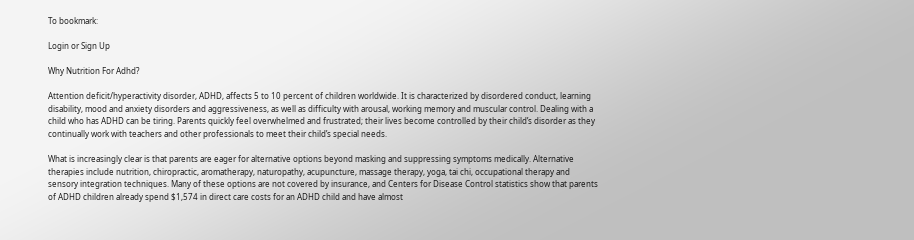To bookmark:

Login or Sign Up

Why Nutrition For Adhd?

Attention deficit/hyperactivity disorder, ADHD, affects 5 to 10 percent of children worldwide. It is characterized by disordered conduct, learning disability, mood and anxiety disorders and aggressiveness, as well as difficulty with arousal, working memory and muscular control. Dealing with a child who has ADHD can be tiring. Parents quickly feel overwhelmed and frustrated; their lives become controlled by their child’s disorder as they continually work with teachers and other professionals to meet their child’s special needs.

What is increasingly clear is that parents are eager for alternative options beyond masking and suppressing symptoms medically. Alternative therapies include nutrition, chiropractic, aromatherapy, naturopathy, acupuncture, massage therapy, yoga, tai chi, occupational therapy and sensory integration techniques. Many of these options are not covered by insurance, and Centers for Disease Control statistics show that parents of ADHD children already spend $1,574 in direct care costs for an ADHD child and have almost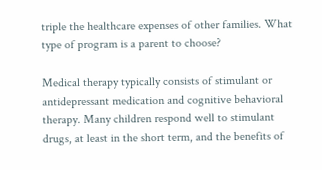triple the healthcare expenses of other families. What type of program is a parent to choose?

Medical therapy typically consists of stimulant or antidepressant medication and cognitive behavioral therapy. Many children respond well to stimulant drugs, at least in the short term, and the benefits of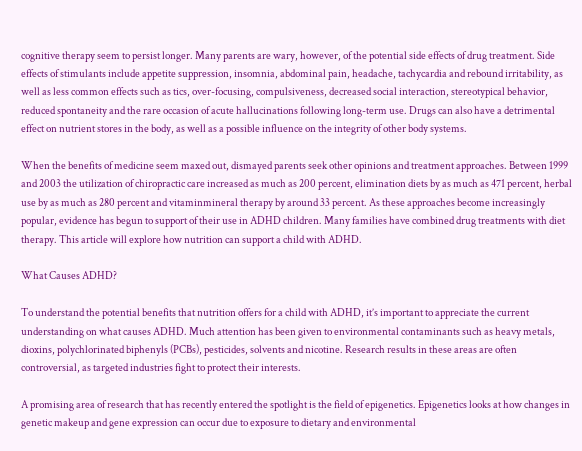cognitive therapy seem to persist longer. Many parents are wary, however, of the potential side effects of drug treatment. Side effects of stimulants include appetite suppression, insomnia, abdominal pain, headache, tachycardia and rebound irritability, as well as less common effects such as tics, over-focusing, compulsiveness, decreased social interaction, stereotypical behavior, reduced spontaneity and the rare occasion of acute hallucinations following long-term use. Drugs can also have a detrimental effect on nutrient stores in the body, as well as a possible influence on the integrity of other body systems.

When the benefits of medicine seem maxed out, dismayed parents seek other opinions and treatment approaches. Between 1999 and 2003 the utilization of chiropractic care increased as much as 200 percent, elimination diets by as much as 471 percent, herbal use by as much as 280 percent and vitaminmineral therapy by around 33 percent. As these approaches become increasingly popular, evidence has begun to support of their use in ADHD children. Many families have combined drug treatments with diet therapy. This article will explore how nutrition can support a child with ADHD.

What Causes ADHD?

To understand the potential benefits that nutrition offers for a child with ADHD, it’s important to appreciate the current understanding on what causes ADHD. Much attention has been given to environmental contaminants such as heavy metals, dioxins, polychlorinated biphenyls (PCBs), pesticides, solvents and nicotine. Research results in these areas are often controversial, as targeted industries fight to protect their interests.

A promising area of research that has recently entered the spotlight is the field of epigenetics. Epigenetics looks at how changes in genetic makeup and gene expression can occur due to exposure to dietary and environmental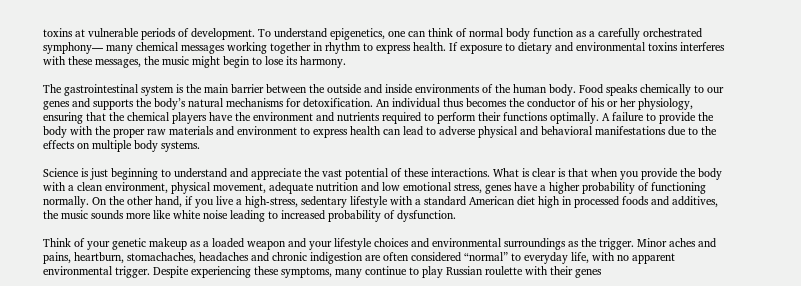toxins at vulnerable periods of development. To understand epigenetics, one can think of normal body function as a carefully orchestrated symphony— many chemical messages working together in rhythm to express health. If exposure to dietary and environmental toxins interferes with these messages, the music might begin to lose its harmony.

The gastrointestinal system is the main barrier between the outside and inside environments of the human body. Food speaks chemically to our genes and supports the body’s natural mechanisms for detoxification. An individual thus becomes the conductor of his or her physiology, ensuring that the chemical players have the environment and nutrients required to perform their functions optimally. A failure to provide the body with the proper raw materials and environment to express health can lead to adverse physical and behavioral manifestations due to the effects on multiple body systems.

Science is just beginning to understand and appreciate the vast potential of these interactions. What is clear is that when you provide the body with a clean environment, physical movement, adequate nutrition and low emotional stress, genes have a higher probability of functioning normally. On the other hand, if you live a high-stress, sedentary lifestyle with a standard American diet high in processed foods and additives, the music sounds more like white noise leading to increased probability of dysfunction.

Think of your genetic makeup as a loaded weapon and your lifestyle choices and environmental surroundings as the trigger. Minor aches and pains, heartburn, stomachaches, headaches and chronic indigestion are often considered “normal” to everyday life, with no apparent environmental trigger. Despite experiencing these symptoms, many continue to play Russian roulette with their genes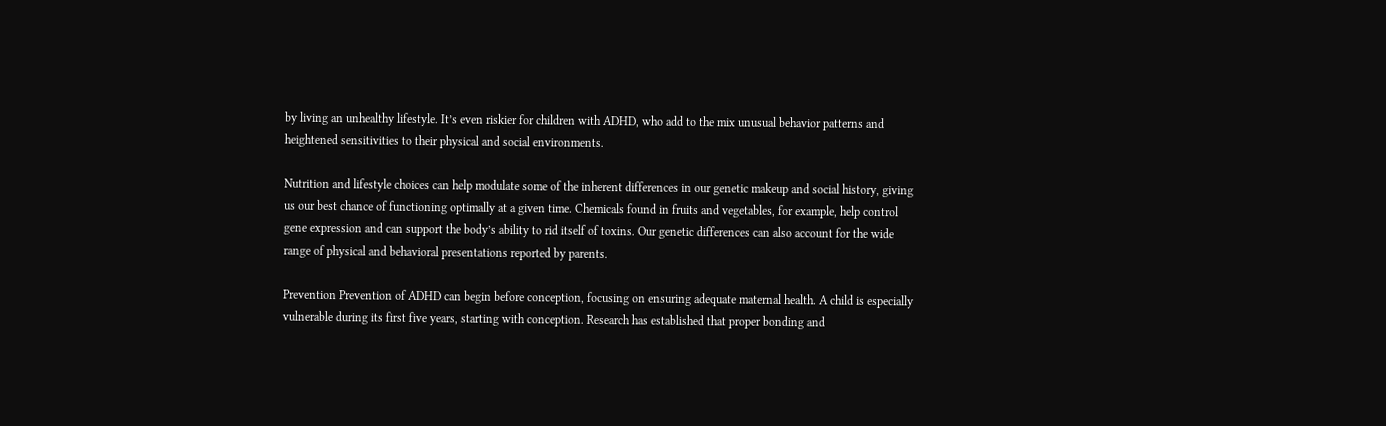by living an unhealthy lifestyle. It’s even riskier for children with ADHD, who add to the mix unusual behavior patterns and heightened sensitivities to their physical and social environments.

Nutrition and lifestyle choices can help modulate some of the inherent differences in our genetic makeup and social history, giving us our best chance of functioning optimally at a given time. Chemicals found in fruits and vegetables, for example, help control gene expression and can support the body’s ability to rid itself of toxins. Our genetic differences can also account for the wide range of physical and behavioral presentations reported by parents.

Prevention Prevention of ADHD can begin before conception, focusing on ensuring adequate maternal health. A child is especially vulnerable during its first five years, starting with conception. Research has established that proper bonding and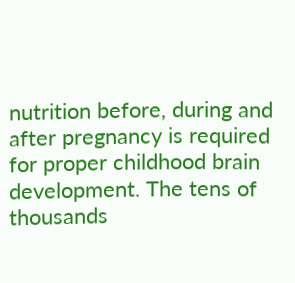nutrition before, during and after pregnancy is required for proper childhood brain development. The tens of thousands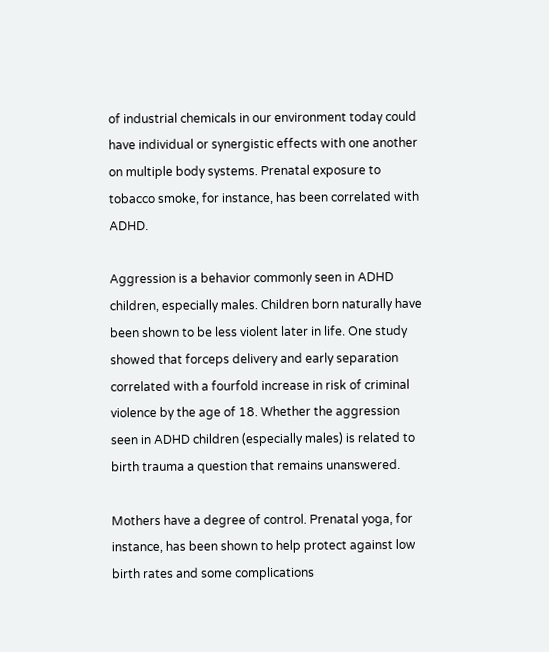of industrial chemicals in our environment today could have individual or synergistic effects with one another on multiple body systems. Prenatal exposure to tobacco smoke, for instance, has been correlated with ADHD.

Aggression is a behavior commonly seen in ADHD children, especially males. Children born naturally have been shown to be less violent later in life. One study showed that forceps delivery and early separation correlated with a fourfold increase in risk of criminal violence by the age of 18. Whether the aggression seen in ADHD children (especially males) is related to birth trauma a question that remains unanswered.

Mothers have a degree of control. Prenatal yoga, for instance, has been shown to help protect against low birth rates and some complications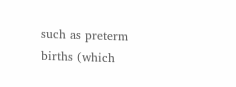such as preterm births (which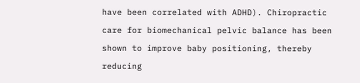have been correlated with ADHD). Chiropractic care for biomechanical pelvic balance has been shown to improve baby positioning, thereby reducing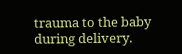trauma to the baby during delivery.